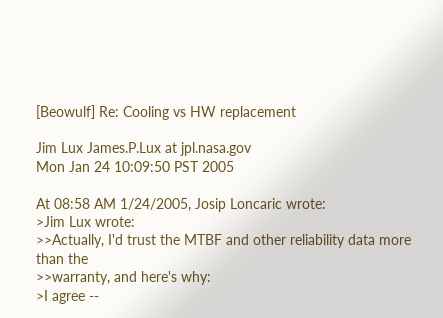[Beowulf] Re: Cooling vs HW replacement

Jim Lux James.P.Lux at jpl.nasa.gov
Mon Jan 24 10:09:50 PST 2005

At 08:58 AM 1/24/2005, Josip Loncaric wrote:
>Jim Lux wrote:
>>Actually, I'd trust the MTBF and other reliability data more than the
>>warranty, and here's why:
>I agree --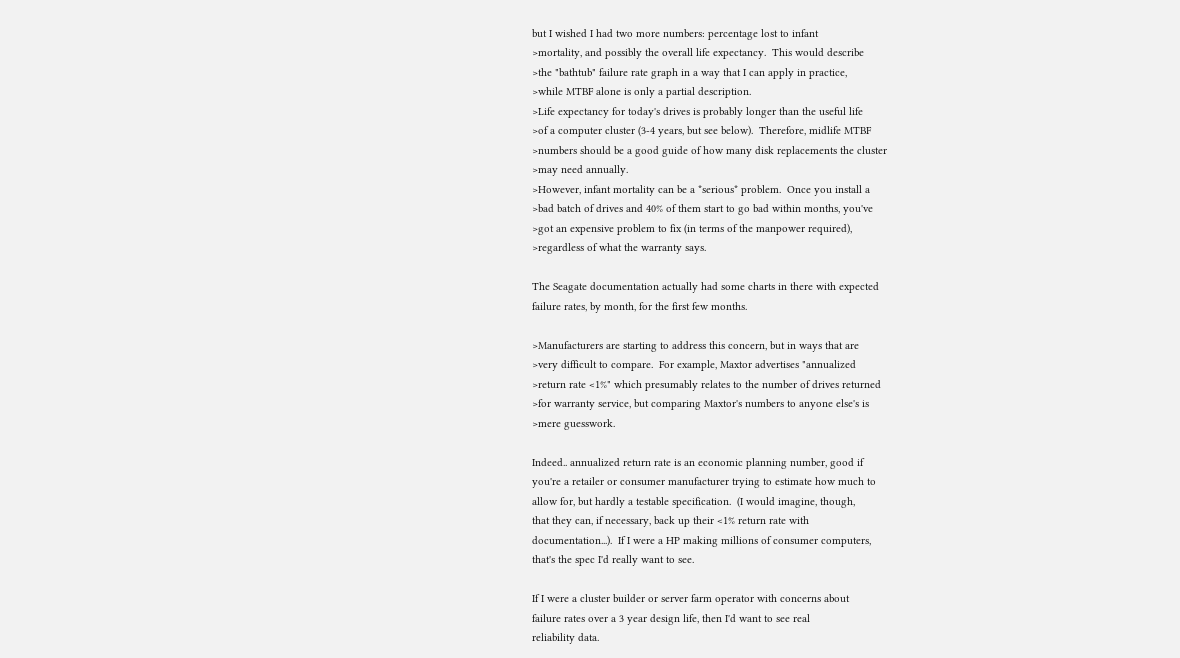but I wished I had two more numbers: percentage lost to infant
>mortality, and possibly the overall life expectancy.  This would describe
>the "bathtub" failure rate graph in a way that I can apply in practice,
>while MTBF alone is only a partial description.
>Life expectancy for today's drives is probably longer than the useful life
>of a computer cluster (3-4 years, but see below).  Therefore, midlife MTBF
>numbers should be a good guide of how many disk replacements the cluster
>may need annually.
>However, infant mortality can be a *serious* problem.  Once you install a
>bad batch of drives and 40% of them start to go bad within months, you've
>got an expensive problem to fix (in terms of the manpower required),
>regardless of what the warranty says.

The Seagate documentation actually had some charts in there with expected
failure rates, by month, for the first few months.

>Manufacturers are starting to address this concern, but in ways that are
>very difficult to compare.  For example, Maxtor advertises "annualized
>return rate <1%" which presumably relates to the number of drives returned
>for warranty service, but comparing Maxtor's numbers to anyone else's is
>mere guesswork.

Indeed.. annualized return rate is an economic planning number, good if
you're a retailer or consumer manufacturer trying to estimate how much to
allow for, but hardly a testable specification.  (I would imagine, though,
that they can, if necessary, back up their <1% return rate with
documentation...).  If I were a HP making millions of consumer computers,
that's the spec I'd really want to see.

If I were a cluster builder or server farm operator with concerns about
failure rates over a 3 year design life, then I'd want to see real
reliability data.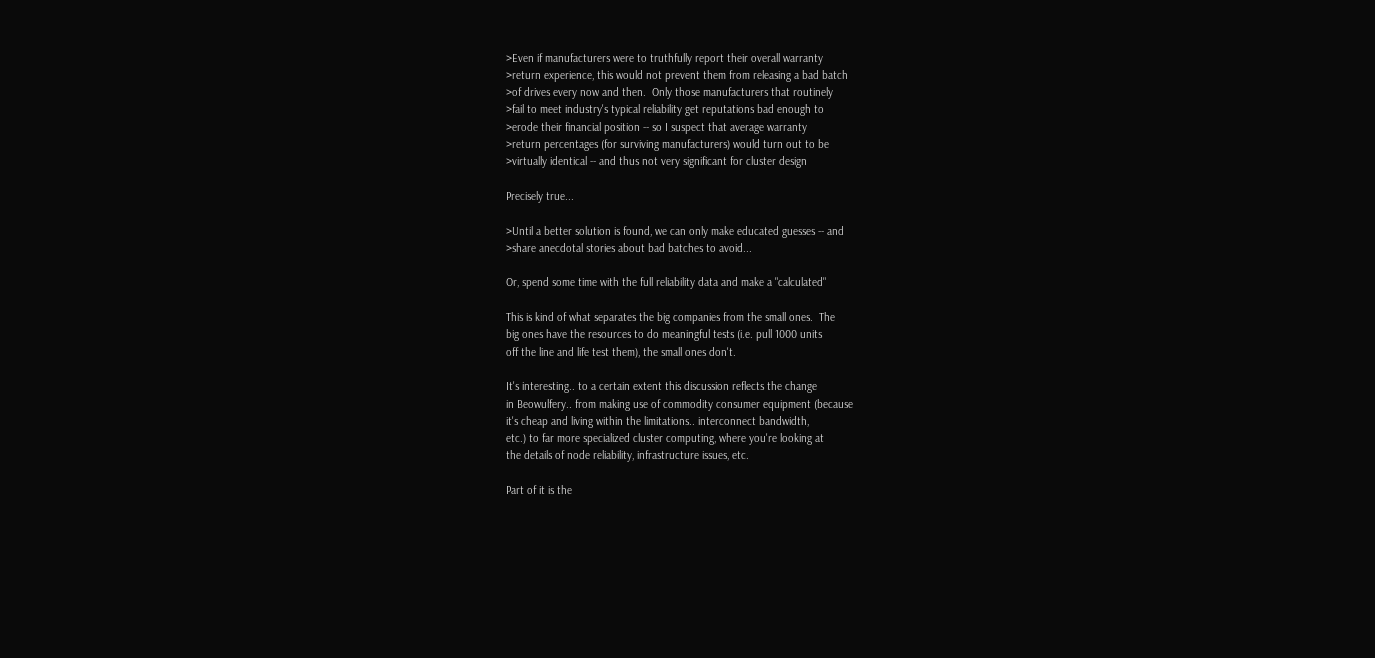>Even if manufacturers were to truthfully report their overall warranty
>return experience, this would not prevent them from releasing a bad batch
>of drives every now and then.  Only those manufacturers that routinely
>fail to meet industry's typical reliability get reputations bad enough to
>erode their financial position -- so I suspect that average warranty
>return percentages (for surviving manufacturers) would turn out to be
>virtually identical -- and thus not very significant for cluster design

Precisely true...

>Until a better solution is found, we can only make educated guesses -- and
>share anecdotal stories about bad batches to avoid...

Or, spend some time with the full reliability data and make a "calculated"

This is kind of what separates the big companies from the small ones.  The
big ones have the resources to do meaningful tests (i.e. pull 1000 units
off the line and life test them), the small ones don't.

It's interesting.. to a certain extent this discussion reflects the change
in Beowulfery.. from making use of commodity consumer equipment (because
it's cheap and living within the limitations.. interconnect bandwidth,
etc.) to far more specialized cluster computing, where you're looking at
the details of node reliability, infrastructure issues, etc.

Part of it is the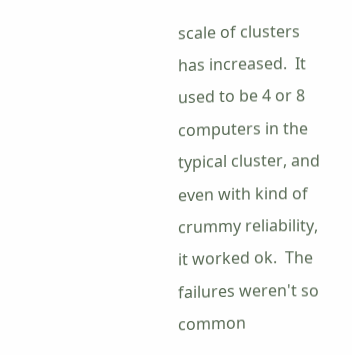scale of clusters has increased.  It used to be 4 or 8
computers in the typical cluster, and even with kind of crummy reliability,
it worked ok.  The failures weren't so common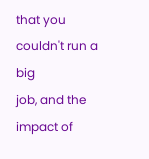that you couldn't run a big
job, and the impact of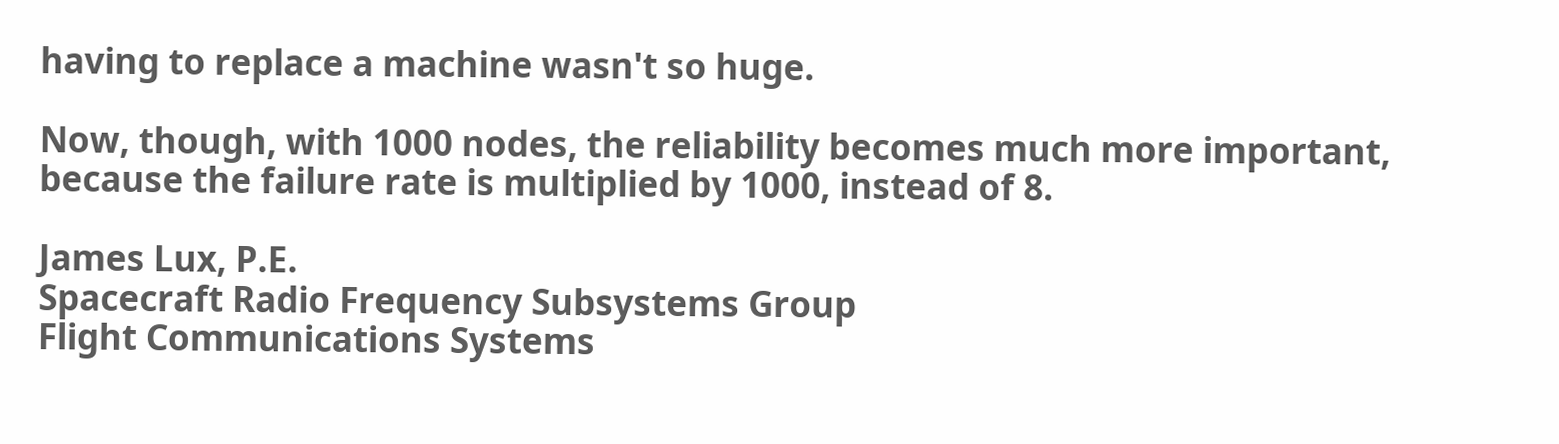having to replace a machine wasn't so huge.

Now, though, with 1000 nodes, the reliability becomes much more important,
because the failure rate is multiplied by 1000, instead of 8.

James Lux, P.E.
Spacecraft Radio Frequency Subsystems Group
Flight Communications Systems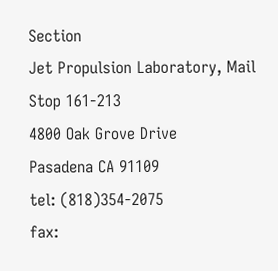Section
Jet Propulsion Laboratory, Mail Stop 161-213
4800 Oak Grove Drive
Pasadena CA 91109
tel: (818)354-2075
fax: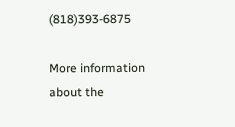(818)393-6875

More information about the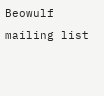Beowulf mailing list